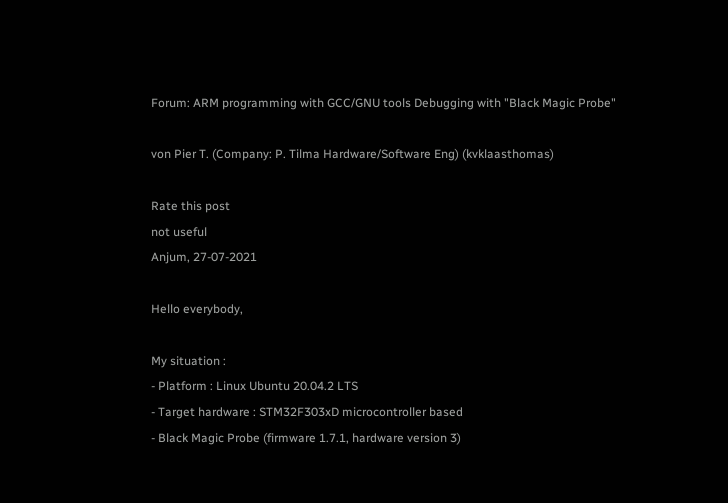Forum: ARM programming with GCC/GNU tools Debugging with "Black Magic Probe"

von Pier T. (Company: P. Tilma Hardware/Software Eng) (kvklaasthomas)

Rate this post
not useful
Anjum, 27-07-2021

Hello everybody,

My situation :
- Platform : Linux Ubuntu 20.04.2 LTS
- Target hardware : STM32F303xD microcontroller based
- Black Magic Probe (firmware 1.7.1, hardware version 3)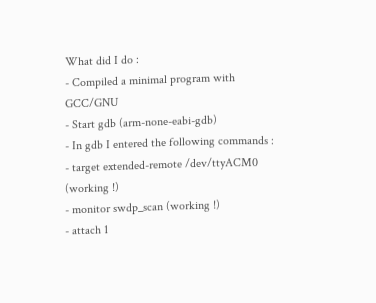What did I do :
- Compiled a minimal program with GCC/GNU
- Start gdb (arm-none-eabi-gdb)
- In gdb I entered the following commands :
- target extended-remote /dev/ttyACM0 (working !)
- monitor swdp_scan (working !)
- attach 1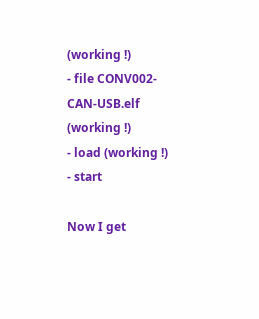(working !)
- file CONV002-CAN-USB.elf (working !)
- load (working !)
- start

Now I get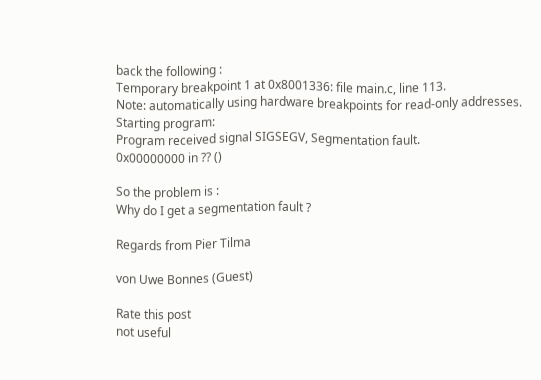back the following :
Temporary breakpoint 1 at 0x8001336: file main.c, line 113.
Note: automatically using hardware breakpoints for read-only addresses.
Starting program:
Program received signal SIGSEGV, Segmentation fault.
0x00000000 in ?? ()

So the problem is :
Why do I get a segmentation fault ?

Regards from Pier Tilma

von Uwe Bonnes (Guest)

Rate this post
not useful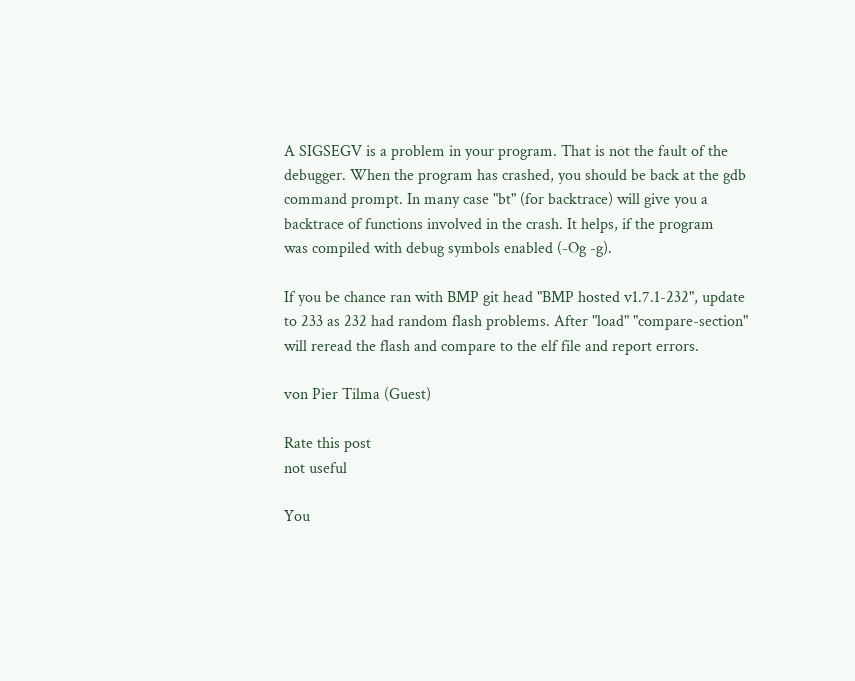A SIGSEGV is a problem in your program. That is not the fault of the
debugger. When the program has crashed, you should be back at the gdb
command prompt. In many case "bt" (for backtrace) will give you a
backtrace of functions involved in the crash. It helps, if the program
was compiled with debug symbols enabled (-Og -g).

If you be chance ran with BMP git head "BMP hosted v1.7.1-232", update
to 233 as 232 had random flash problems. After "load" "compare-section"
will reread the flash and compare to the elf file and report errors.

von Pier Tilma (Guest)

Rate this post
not useful

You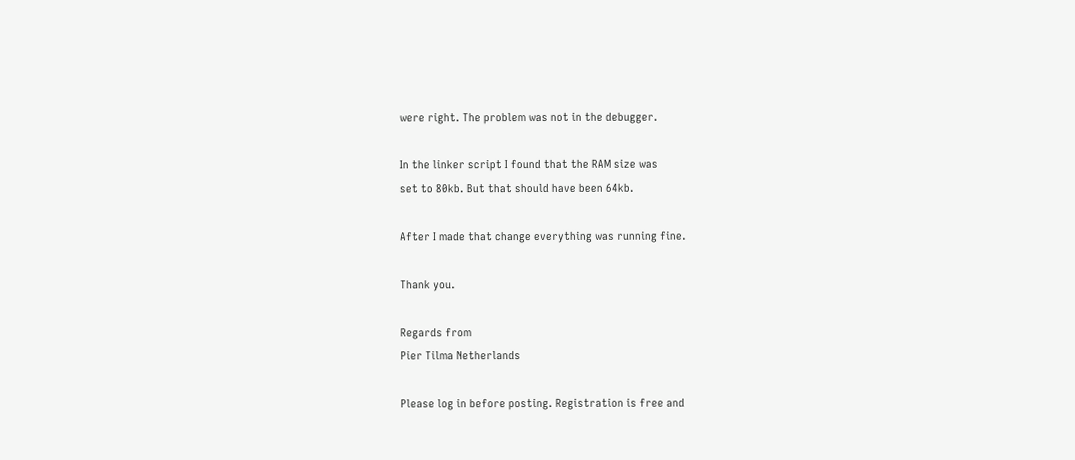were right. The problem was not in the debugger.

In the linker script I found that the RAM size was
set to 80kb. But that should have been 64kb.

After I made that change everything was running fine.

Thank you.

Regards from
Pier Tilma Netherlands

Please log in before posting. Registration is free and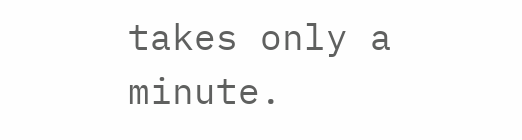takes only a minute.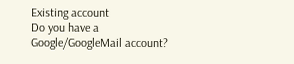Existing account
Do you have a Google/GoogleMail account?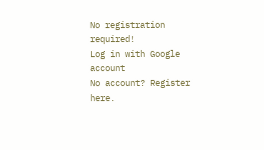No registration required!
Log in with Google account
No account? Register here.